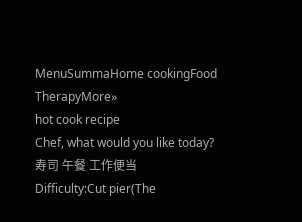MenuSummaHome cookingFood TherapyMore»
hot cook recipe
Chef, what would you like today?
寿司 午餐 工作便当
Difficulty:Cut pier(The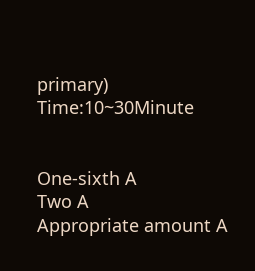primary) Time:10~30Minute


One-sixth A
Two A
Appropriate amount A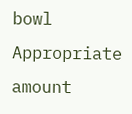bowl
Appropriate amount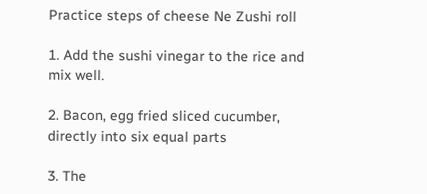Practice steps of cheese Ne Zushi roll

1. Add the sushi vinegar to the rice and mix well.

2. Bacon, egg fried sliced cucumber, directly into six equal parts

3. The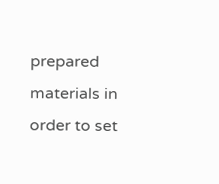prepared materials in order to set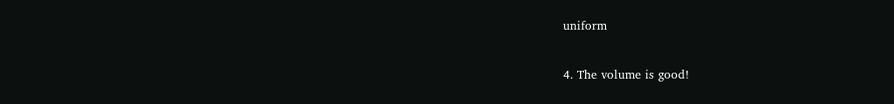uniform

4. The volume is good!